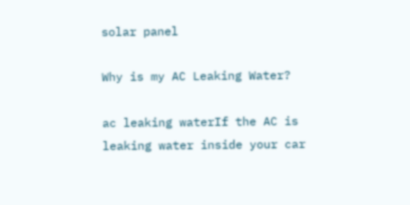solar panel

Why is my AC Leaking Water?

ac leaking waterIf the AC is leaking water inside your car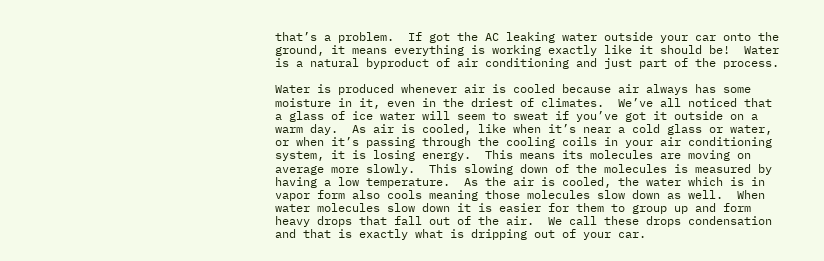that’s a problem.  If got the AC leaking water outside your car onto the ground, it means everything is working exactly like it should be!  Water is a natural byproduct of air conditioning and just part of the process.

Water is produced whenever air is cooled because air always has some moisture in it, even in the driest of climates.  We’ve all noticed that a glass of ice water will seem to sweat if you’ve got it outside on a warm day.  As air is cooled, like when it’s near a cold glass or water, or when it’s passing through the cooling coils in your air conditioning system, it is losing energy.  This means its molecules are moving on average more slowly.  This slowing down of the molecules is measured by having a low temperature.  As the air is cooled, the water which is in vapor form also cools meaning those molecules slow down as well.  When water molecules slow down it is easier for them to group up and form heavy drops that fall out of the air.  We call these drops condensation and that is exactly what is dripping out of your car.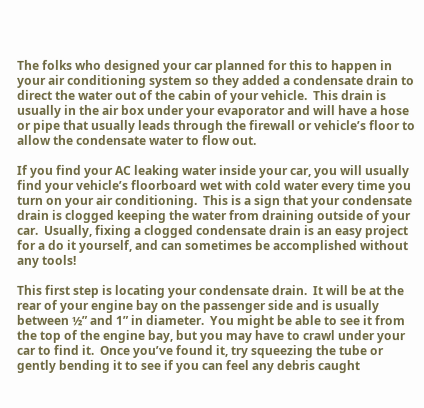The folks who designed your car planned for this to happen in your air conditioning system so they added a condensate drain to direct the water out of the cabin of your vehicle.  This drain is usually in the air box under your evaporator and will have a hose or pipe that usually leads through the firewall or vehicle’s floor to allow the condensate water to flow out.

If you find your AC leaking water inside your car, you will usually find your vehicle’s floorboard wet with cold water every time you turn on your air conditioning.  This is a sign that your condensate drain is clogged keeping the water from draining outside of your car.  Usually, fixing a clogged condensate drain is an easy project for a do it yourself, and can sometimes be accomplished without any tools!

This first step is locating your condensate drain.  It will be at the rear of your engine bay on the passenger side and is usually between ½” and 1” in diameter.  You might be able to see it from the top of the engine bay, but you may have to crawl under your car to find it.  Once you’ve found it, try squeezing the tube or gently bending it to see if you can feel any debris caught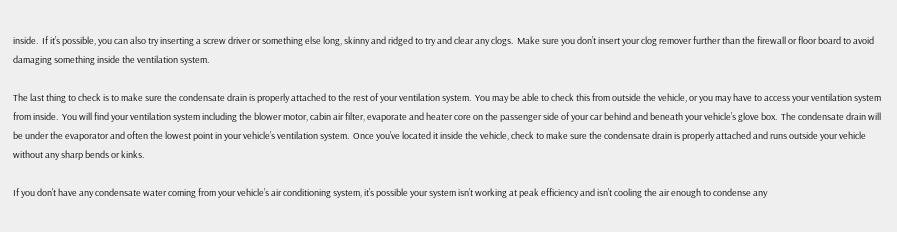inside.  If it’s possible, you can also try inserting a screw driver or something else long, skinny and ridged to try and clear any clogs.  Make sure you don’t insert your clog remover further than the firewall or floor board to avoid damaging something inside the ventilation system.

The last thing to check is to make sure the condensate drain is properly attached to the rest of your ventilation system.  You may be able to check this from outside the vehicle, or you may have to access your ventilation system from inside.  You will find your ventilation system including the blower motor, cabin air filter, evaporate and heater core on the passenger side of your car behind and beneath your vehicle’s glove box.  The condensate drain will be under the evaporator and often the lowest point in your vehicle’s ventilation system.  Once you’ve located it inside the vehicle, check to make sure the condensate drain is properly attached and runs outside your vehicle without any sharp bends or kinks.

If you don’t have any condensate water coming from your vehicle’s air conditioning system, it’s possible your system isn’t working at peak efficiency and isn’t cooling the air enough to condense any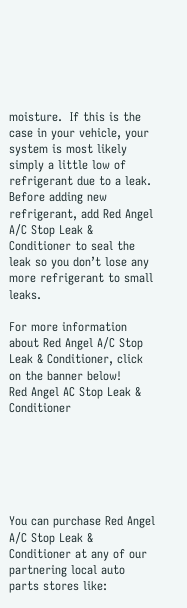moisture.  If this is the case in your vehicle, your system is most likely simply a little low of refrigerant due to a leak.  Before adding new refrigerant, add Red Angel A/C Stop Leak & Conditioner to seal the leak so you don’t lose any more refrigerant to small leaks.

For more information about Red Angel A/C Stop Leak & Conditioner, click on the banner below!
Red Angel AC Stop Leak & Conditioner






You can purchase Red Angel A/C Stop Leak & Conditioner at any of our partnering local auto parts stores like: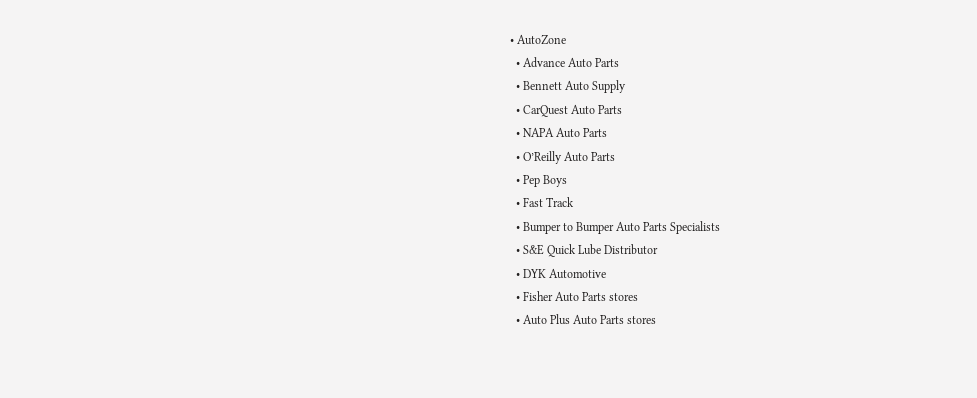• AutoZone
  • Advance Auto Parts
  • Bennett Auto Supply
  • CarQuest Auto Parts
  • NAPA Auto Parts
  • O’Reilly Auto Parts
  • Pep Boys
  • Fast Track
  • Bumper to Bumper Auto Parts Specialists
  • S&E Quick Lube Distributor
  • DYK Automotive
  • Fisher Auto Parts stores
  • Auto Plus Auto Parts stores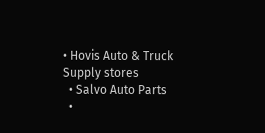• Hovis Auto & Truck Supply stores
  • Salvo Auto Parts
  •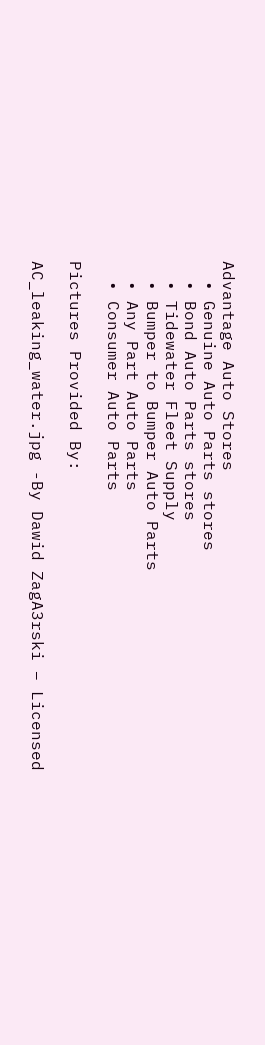Advantage Auto Stores
  • Genuine Auto Parts stores
  • Bond Auto Parts stores
  • Tidewater Fleet Supply
  • Bumper to Bumper Auto Parts
  • Any Part Auto Parts
  • Consumer Auto Parts

Pictures Provided By:

AC_leaking_water.jpg -By Dawid ZagA3rski – Licensed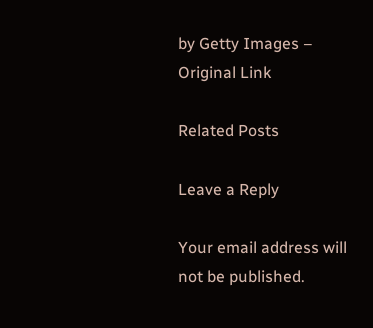by Getty Images – Original Link

Related Posts

Leave a Reply

Your email address will not be published.